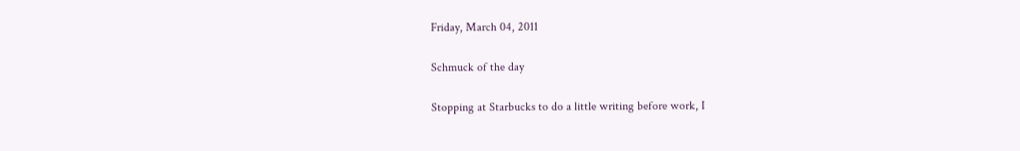Friday, March 04, 2011

Schmuck of the day

Stopping at Starbucks to do a little writing before work, I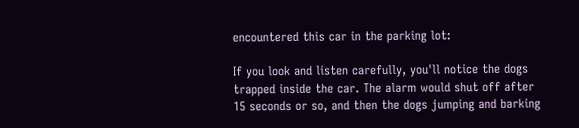encountered this car in the parking lot:

If you look and listen carefully, you'll notice the dogs trapped inside the car. The alarm would shut off after 15 seconds or so, and then the dogs jumping and barking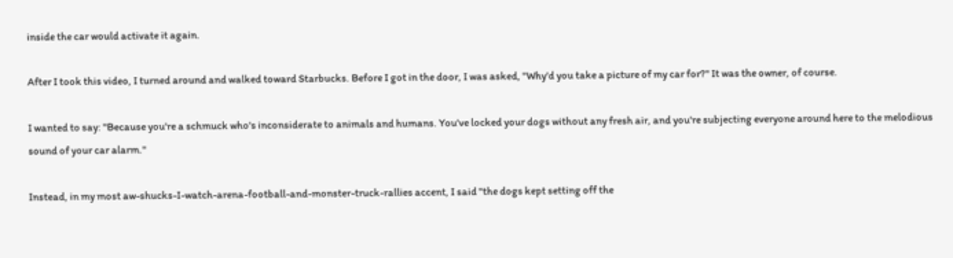inside the car would activate it again.

After I took this video, I turned around and walked toward Starbucks. Before I got in the door, I was asked, "Why'd you take a picture of my car for?" It was the owner, of course.

I wanted to say: "Because you're a schmuck who's inconsiderate to animals and humans. You've locked your dogs without any fresh air, and you're subjecting everyone around here to the melodious sound of your car alarm."

Instead, in my most aw-shucks-I-watch-arena-football-and-monster-truck-rallies accent, I said "the dogs kept setting off the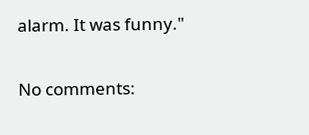alarm. It was funny."

No comments: